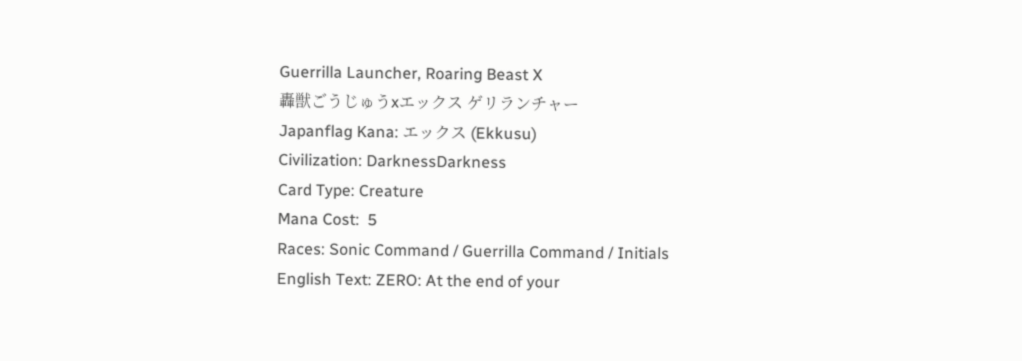Guerrilla Launcher, Roaring Beast X
轟獣ごうじゅうxエックス ゲリランチャー
Japanflag Kana: エックス (Ekkusu)
Civilization: DarknessDarkness
Card Type: Creature
Mana Cost:  5
Races: Sonic Command / Guerrilla Command / Initials
English Text: ZERO: At the end of your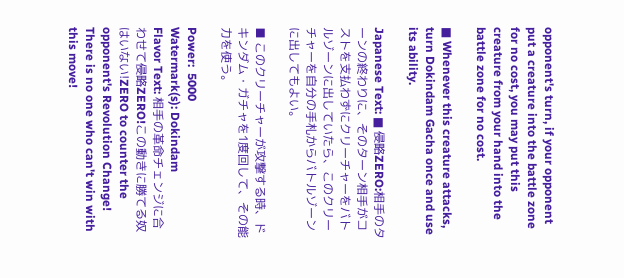opponent's turn, if your opponent put a creature into the battle zone for no cost, you may put this creature from your hand into the battle zone for no cost.

■ Whenever this creature attacks, turn Dokindam Gacha once and use its ability.

Japanese Text: ■ 侵略ZERO:相手のターンの終わりに、そのターン相手がコストを支払わずにクリーチャーをバトルゾーンに出していたら、このクリーチャーを自分の手札からバトルゾーンに出してもよい。

■ このクリーチャーが攻撃する時、ドキンダム・ガチャを1度回して、その能力を使う。

Power:  5000
Watermark(s): Dokindam
Flavor Text: 相手の革命チェンジに合わせて侵略ZERO!この動きに勝てる奴はいない!ZERO to counter the opponent's Revolution Change! There is no one who can't win with this move!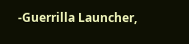-Guerrilla Launcher,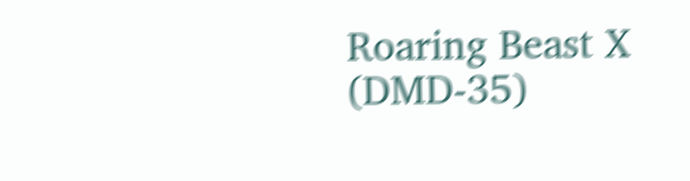Roaring Beast X (DMD-35)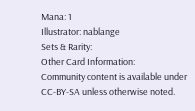Mana: 1
Illustrator: nablange
Sets & Rarity:
Other Card Information:
Community content is available under CC-BY-SA unless otherwise noted.